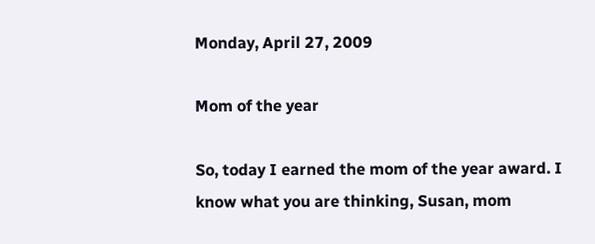Monday, April 27, 2009

Mom of the year

So, today I earned the mom of the year award. I know what you are thinking, Susan, mom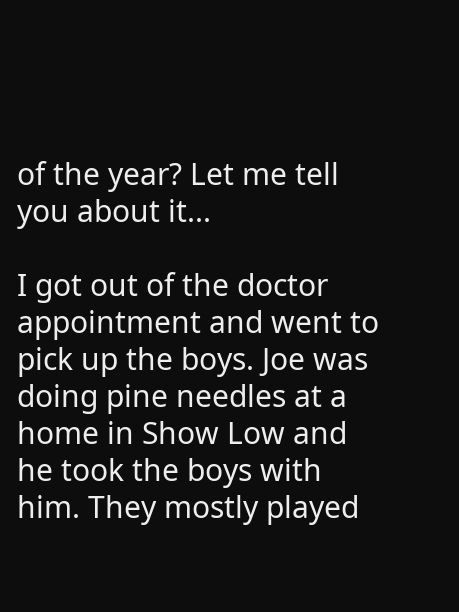of the year? Let me tell you about it...

I got out of the doctor appointment and went to pick up the boys. Joe was doing pine needles at a home in Show Low and he took the boys with him. They mostly played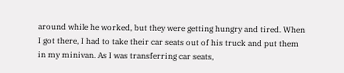around while he worked, but they were getting hungry and tired. When I got there, I had to take their car seats out of his truck and put them in my minivan. As I was transferring car seats,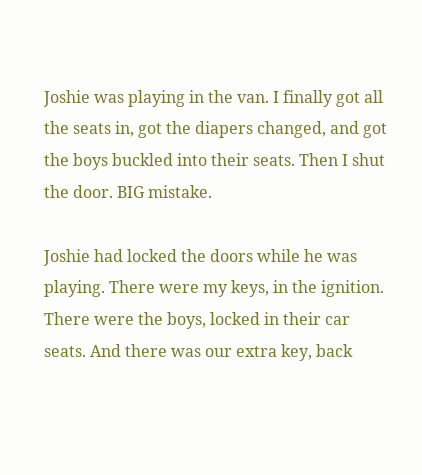Joshie was playing in the van. I finally got all the seats in, got the diapers changed, and got the boys buckled into their seats. Then I shut the door. BIG mistake.

Joshie had locked the doors while he was playing. There were my keys, in the ignition. There were the boys, locked in their car seats. And there was our extra key, back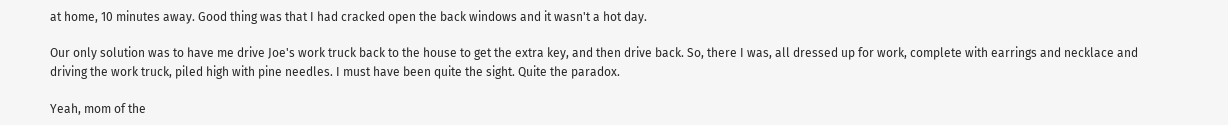at home, 10 minutes away. Good thing was that I had cracked open the back windows and it wasn't a hot day.

Our only solution was to have me drive Joe's work truck back to the house to get the extra key, and then drive back. So, there I was, all dressed up for work, complete with earrings and necklace and driving the work truck, piled high with pine needles. I must have been quite the sight. Quite the paradox.

Yeah, mom of the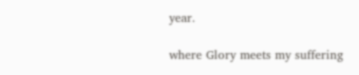year.

where Glory meets my suffering